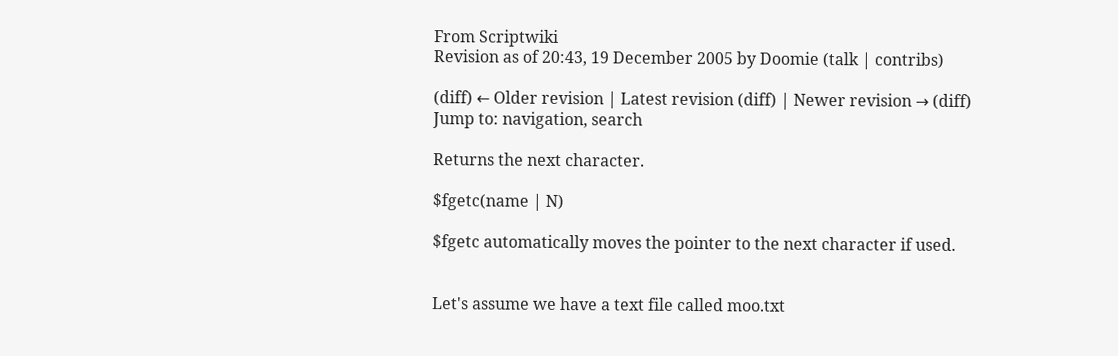From Scriptwiki
Revision as of 20:43, 19 December 2005 by Doomie (talk | contribs)

(diff) ← Older revision | Latest revision (diff) | Newer revision → (diff)
Jump to: navigation, search

Returns the next character.

$fgetc(name | N)

$fgetc automatically moves the pointer to the next character if used.


Let's assume we have a text file called moo.txt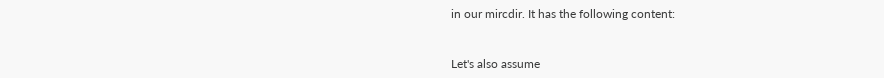in our mircdir. It has the following content:


Let's also assume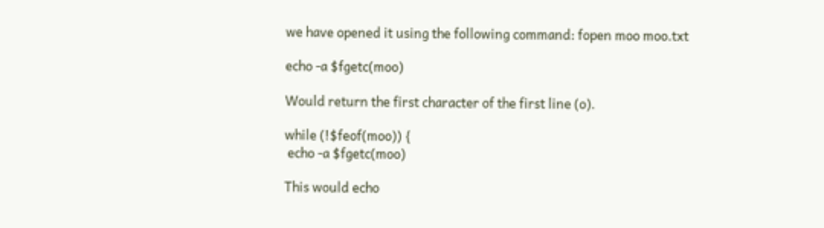we have opened it using the following command: fopen moo moo.txt

echo -a $fgetc(moo)

Would return the first character of the first line (o).

while (!$feof(moo)) {
 echo -a $fgetc(moo)

This would echo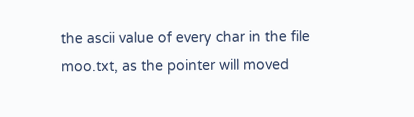the ascii value of every char in the file moo.txt, as the pointer will moved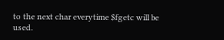to the next char everytime $fgetc will be used.